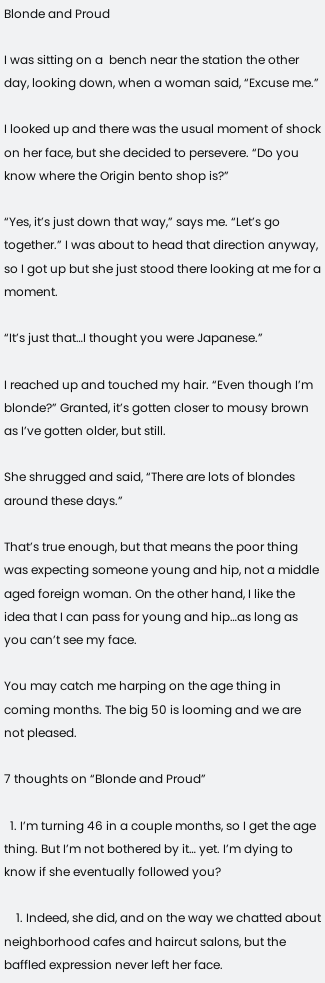Blonde and Proud

I was sitting on a  bench near the station the other day, looking down, when a woman said, “Excuse me.”

I looked up and there was the usual moment of shock on her face, but she decided to persevere. “Do you know where the Origin bento shop is?”

“Yes, it’s just down that way,” says me. “Let’s go together.” I was about to head that direction anyway, so I got up but she just stood there looking at me for a moment.

“It’s just that…I thought you were Japanese.”

I reached up and touched my hair. “Even though I’m blonde?” Granted, it’s gotten closer to mousy brown as I’ve gotten older, but still.

She shrugged and said, “There are lots of blondes around these days.”

That’s true enough, but that means the poor thing was expecting someone young and hip, not a middle aged foreign woman. On the other hand, I like the idea that I can pass for young and hip…as long as you can’t see my face.

You may catch me harping on the age thing in coming months. The big 50 is looming and we are not pleased.

7 thoughts on “Blonde and Proud”

  1. I’m turning 46 in a couple months, so I get the age thing. But I’m not bothered by it… yet. I’m dying to know if she eventually followed you?

    1. Indeed, she did, and on the way we chatted about neighborhood cafes and haircut salons, but the baffled expression never left her face.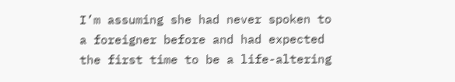I’m assuming she had never spoken to a foreigner before and had expected the first time to be a life-altering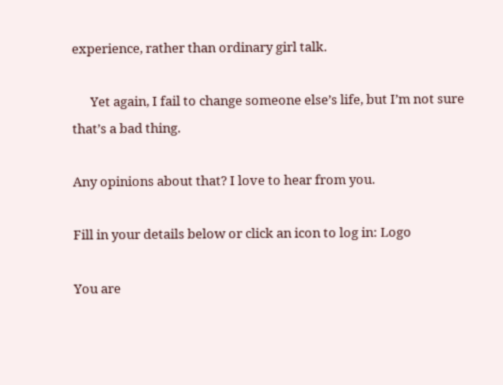experience, rather than ordinary girl talk.

      Yet again, I fail to change someone else’s life, but I’m not sure that’s a bad thing.

Any opinions about that? I love to hear from you.

Fill in your details below or click an icon to log in: Logo

You are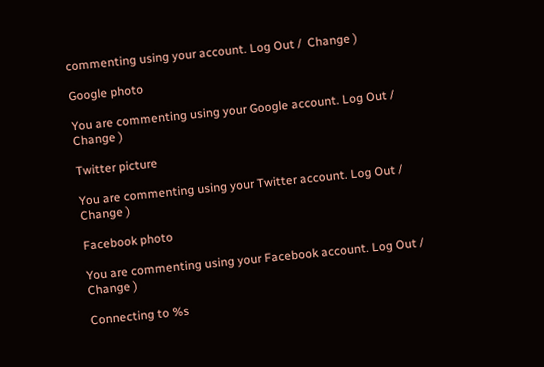commenting using your account. Log Out /  Change )

Google photo

You are commenting using your Google account. Log Out /  Change )

Twitter picture

You are commenting using your Twitter account. Log Out /  Change )

Facebook photo

You are commenting using your Facebook account. Log Out /  Change )

Connecting to %s